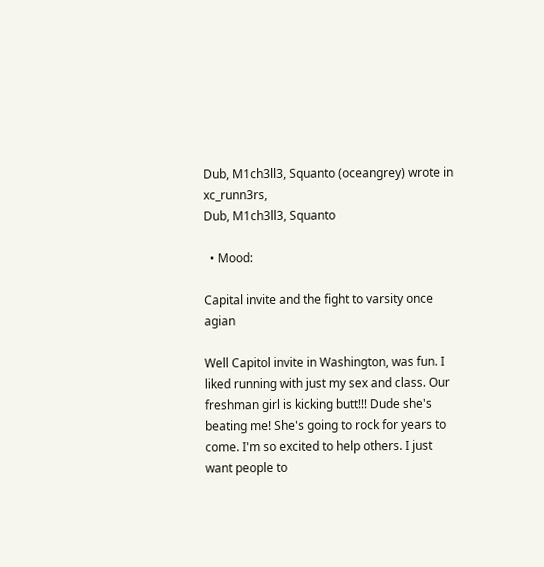Dub, M1ch3ll3, Squanto (oceangrey) wrote in xc_runn3rs,
Dub, M1ch3ll3, Squanto

  • Mood:

Capital invite and the fight to varsity once agian

Well Capitol invite in Washington, was fun. I liked running with just my sex and class. Our freshman girl is kicking butt!!! Dude she's beating me! She's going to rock for years to come. I'm so excited to help others. I just want people to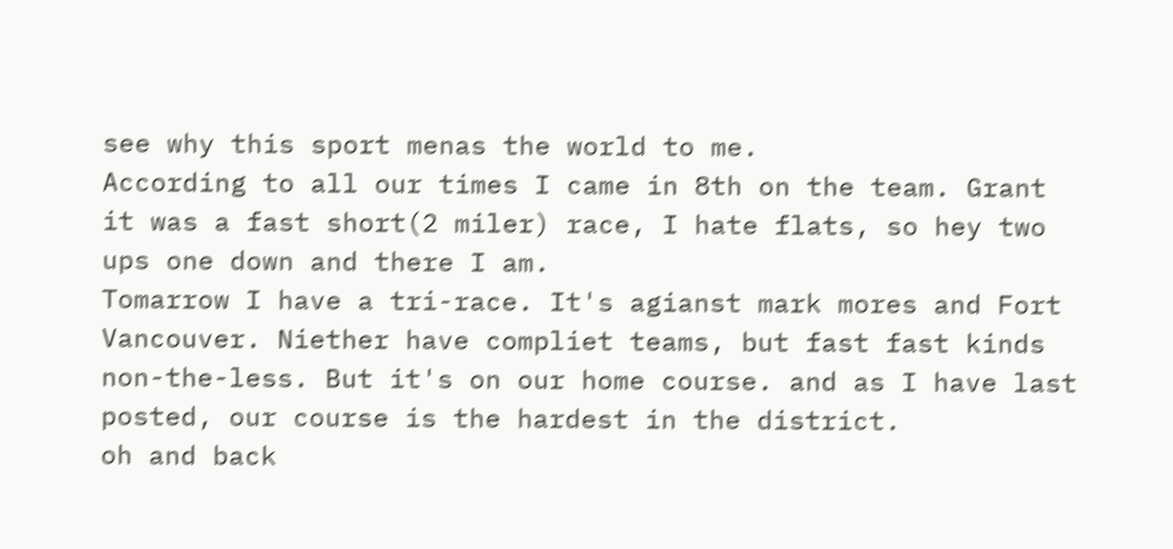see why this sport menas the world to me.
According to all our times I came in 8th on the team. Grant it was a fast short(2 miler) race, I hate flats, so hey two ups one down and there I am.
Tomarrow I have a tri-race. It's agianst mark mores and Fort Vancouver. Niether have compliet teams, but fast fast kinds non-the-less. But it's on our home course. and as I have last posted, our course is the hardest in the district.
oh and back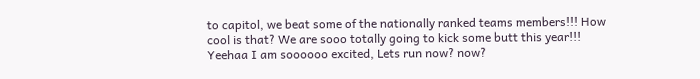to capitol, we beat some of the nationally ranked teams members!!! How cool is that? We are sooo totally going to kick some butt this year!!! Yeehaa I am soooooo excited, Lets run now? now?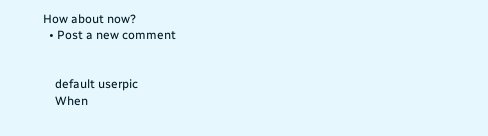How about now?
  • Post a new comment


    default userpic
    When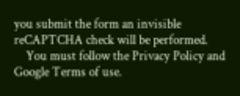you submit the form an invisible reCAPTCHA check will be performed.
    You must follow the Privacy Policy and Google Terms of use.